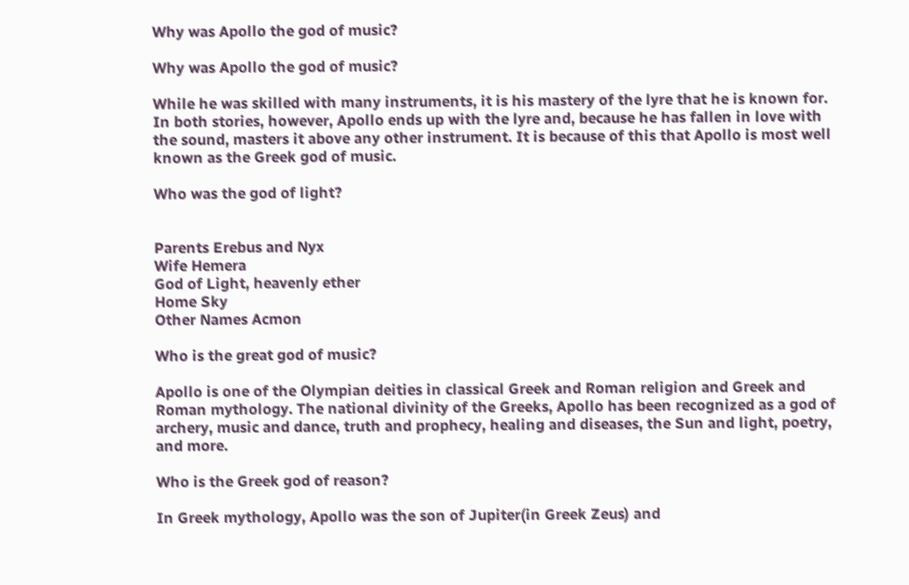Why was Apollo the god of music?

Why was Apollo the god of music?

While he was skilled with many instruments, it is his mastery of the lyre that he is known for. In both stories, however, Apollo ends up with the lyre and, because he has fallen in love with the sound, masters it above any other instrument. It is because of this that Apollo is most well known as the Greek god of music.

Who was the god of light?


Parents Erebus and Nyx
Wife Hemera
God of Light, heavenly ether
Home Sky
Other Names Acmon

Who is the great god of music?

Apollo is one of the Olympian deities in classical Greek and Roman religion and Greek and Roman mythology. The national divinity of the Greeks, Apollo has been recognized as a god of archery, music and dance, truth and prophecy, healing and diseases, the Sun and light, poetry, and more.

Who is the Greek god of reason?

In Greek mythology, Apollo was the son of Jupiter(in Greek Zeus) and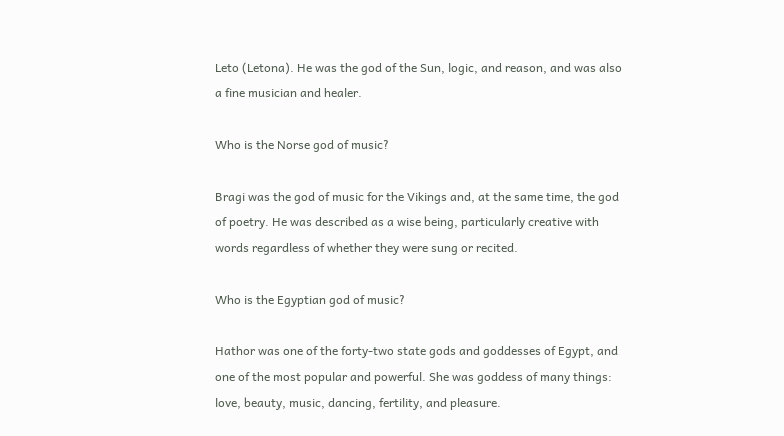Leto (Letona). He was the god of the Sun, logic, and reason, and was also a fine musician and healer.

Who is the Norse god of music?

Bragi was the god of music for the Vikings and, at the same time, the god of poetry. He was described as a wise being, particularly creative with words regardless of whether they were sung or recited.

Who is the Egyptian god of music?

Hathor was one of the forty-two state gods and goddesses of Egypt, and one of the most popular and powerful. She was goddess of many things: love, beauty, music, dancing, fertility, and pleasure.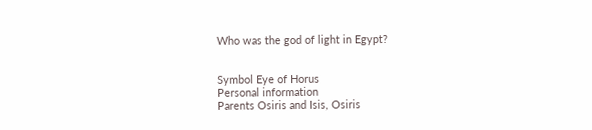Who was the god of light in Egypt?


Symbol Eye of Horus
Personal information
Parents Osiris and Isis, Osiris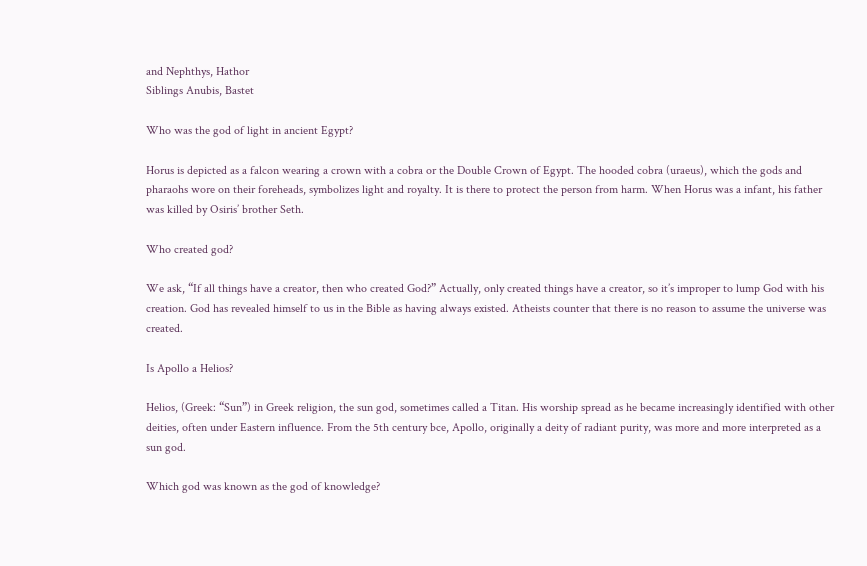and Nephthys, Hathor
Siblings Anubis, Bastet

Who was the god of light in ancient Egypt?

Horus is depicted as a falcon wearing a crown with a cobra or the Double Crown of Egypt. The hooded cobra (uraeus), which the gods and pharaohs wore on their foreheads, symbolizes light and royalty. It is there to protect the person from harm. When Horus was a infant, his father was killed by Osiris’ brother Seth.

Who created god?

We ask, “If all things have a creator, then who created God?” Actually, only created things have a creator, so it’s improper to lump God with his creation. God has revealed himself to us in the Bible as having always existed. Atheists counter that there is no reason to assume the universe was created.

Is Apollo a Helios?

Helios, (Greek: “Sun”) in Greek religion, the sun god, sometimes called a Titan. His worship spread as he became increasingly identified with other deities, often under Eastern influence. From the 5th century bce, Apollo, originally a deity of radiant purity, was more and more interpreted as a sun god.

Which god was known as the god of knowledge?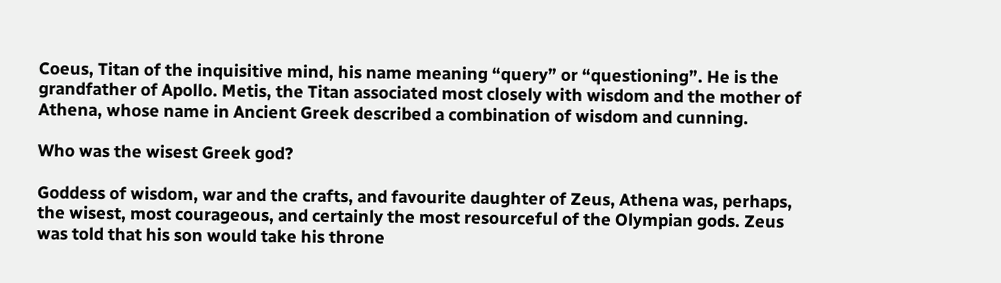Coeus, Titan of the inquisitive mind, his name meaning “query” or “questioning”. He is the grandfather of Apollo. Metis, the Titan associated most closely with wisdom and the mother of Athena, whose name in Ancient Greek described a combination of wisdom and cunning.

Who was the wisest Greek god?

Goddess of wisdom, war and the crafts, and favourite daughter of Zeus, Athena was, perhaps, the wisest, most courageous, and certainly the most resourceful of the Olympian gods. Zeus was told that his son would take his throne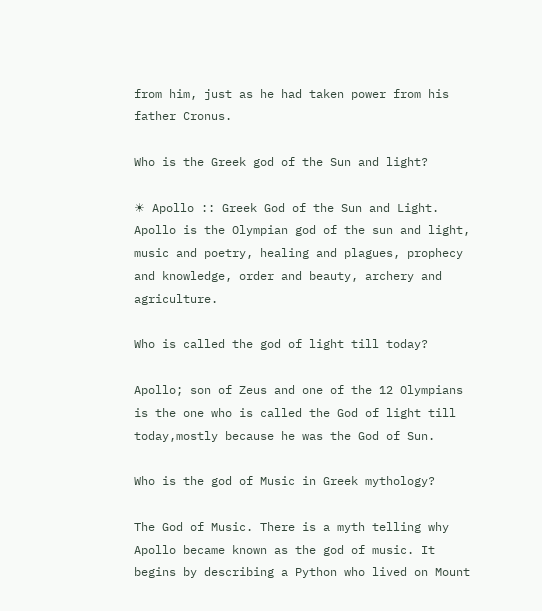from him, just as he had taken power from his father Cronus.

Who is the Greek god of the Sun and light?

☀ Apollo :: Greek God of the Sun and Light. Apollo is the Olympian god of the sun and light, music and poetry, healing and plagues, prophecy and knowledge, order and beauty, archery and agriculture.

Who is called the god of light till today?

Apollo; son of Zeus and one of the 12 Olympians is the one who is called the God of light till today,mostly because he was the God of Sun.

Who is the god of Music in Greek mythology?

The God of Music. There is a myth telling why Apollo became known as the god of music. It begins by describing a Python who lived on Mount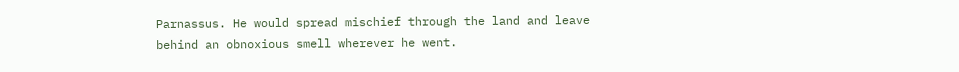Parnassus. He would spread mischief through the land and leave behind an obnoxious smell wherever he went.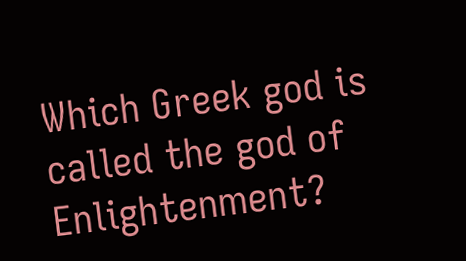Which Greek god is called the god of Enlightenment?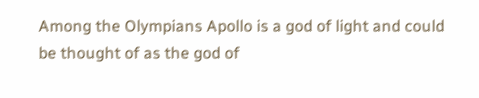Among the Olympians Apollo is a god of light and could be thought of as the god of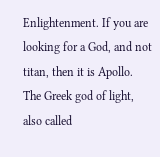Enlightenment. If you are looking for a God, and not titan, then it is Apollo. The Greek god of light, also called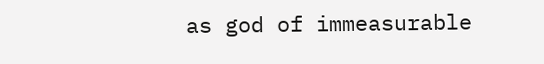as god of immeasurable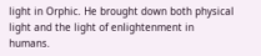light in Orphic. He brought down both physical light and the light of enlightenment in humans.